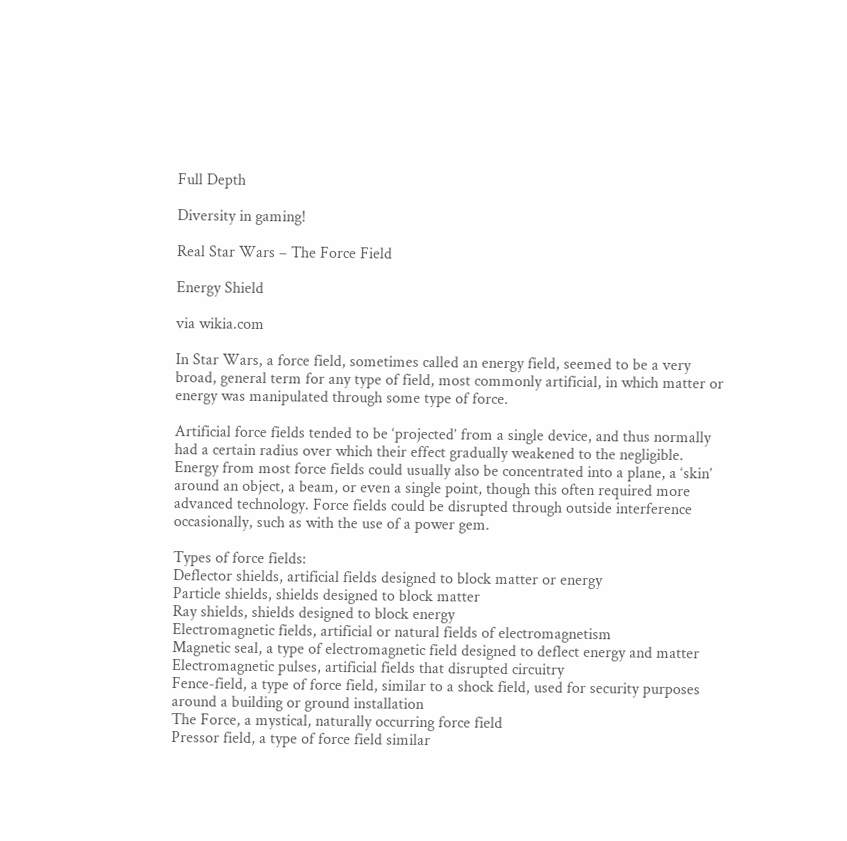Full Depth

Diversity in gaming!

Real Star Wars – The Force Field

Energy Shield

via wikia.com

In Star Wars, a force field, sometimes called an energy field, seemed to be a very broad, general term for any type of field, most commonly artificial, in which matter or energy was manipulated through some type of force.

Artificial force fields tended to be ‘projected’ from a single device, and thus normally had a certain radius over which their effect gradually weakened to the negligible. Energy from most force fields could usually also be concentrated into a plane, a ‘skin’ around an object, a beam, or even a single point, though this often required more advanced technology. Force fields could be disrupted through outside interference occasionally, such as with the use of a power gem.

Types of force fields:
Deflector shields, artificial fields designed to block matter or energy
Particle shields, shields designed to block matter
Ray shields, shields designed to block energy
Electromagnetic fields, artificial or natural fields of electromagnetism
Magnetic seal, a type of electromagnetic field designed to deflect energy and matter
Electromagnetic pulses, artificial fields that disrupted circuitry
Fence-field, a type of force field, similar to a shock field, used for security purposes around a building or ground installation
The Force, a mystical, naturally occurring force field
Pressor field, a type of force field similar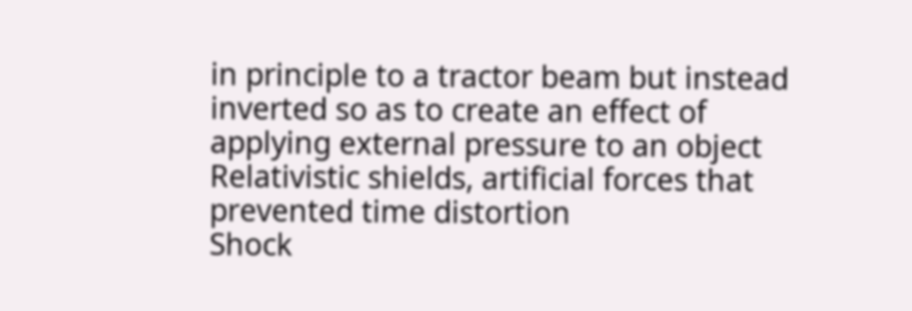in principle to a tractor beam but instead inverted so as to create an effect of applying external pressure to an object
Relativistic shields, artificial forces that prevented time distortion
Shock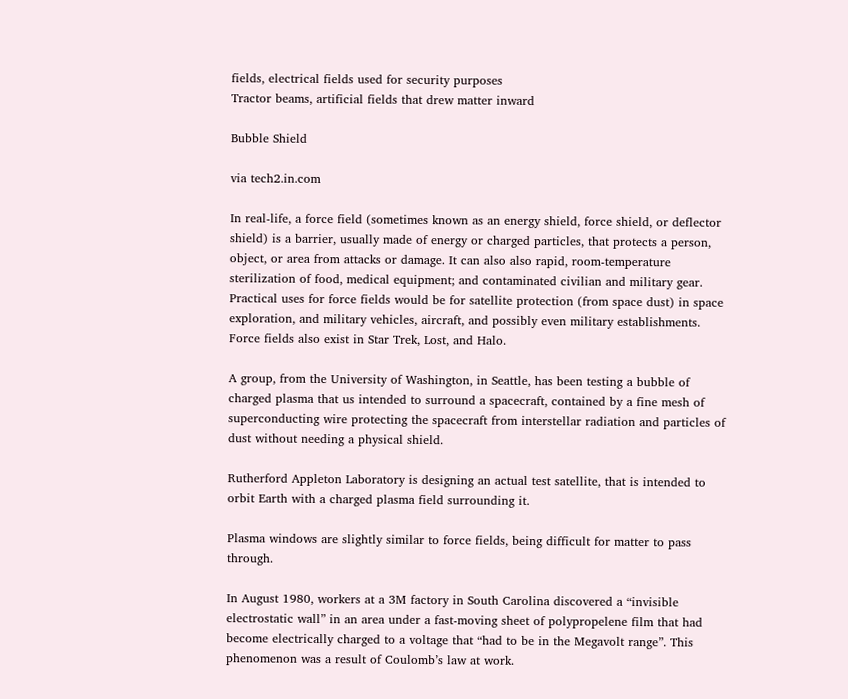fields, electrical fields used for security purposes
Tractor beams, artificial fields that drew matter inward

Bubble Shield

via tech2.in.com

In real-life, a force field (sometimes known as an energy shield, force shield, or deflector shield) is a barrier, usually made of energy or charged particles, that protects a person, object, or area from attacks or damage. It can also also rapid, room-temperature sterilization of food, medical equipment; and contaminated civilian and military gear. Practical uses for force fields would be for satellite protection (from space dust) in space exploration, and military vehicles, aircraft, and possibly even military establishments. Force fields also exist in Star Trek, Lost, and Halo.

A group, from the University of Washington, in Seattle, has been testing a bubble of charged plasma that us intended to surround a spacecraft, contained by a fine mesh of superconducting wire protecting the spacecraft from interstellar radiation and particles of dust without needing a physical shield.

Rutherford Appleton Laboratory is designing an actual test satellite, that is intended to orbit Earth with a charged plasma field surrounding it.

Plasma windows are slightly similar to force fields, being difficult for matter to pass through.

In August 1980, workers at a 3M factory in South Carolina discovered a “invisible electrostatic wall” in an area under a fast-moving sheet of polypropelene film that had become electrically charged to a voltage that “had to be in the Megavolt range”. This phenomenon was a result of Coulomb’s law at work.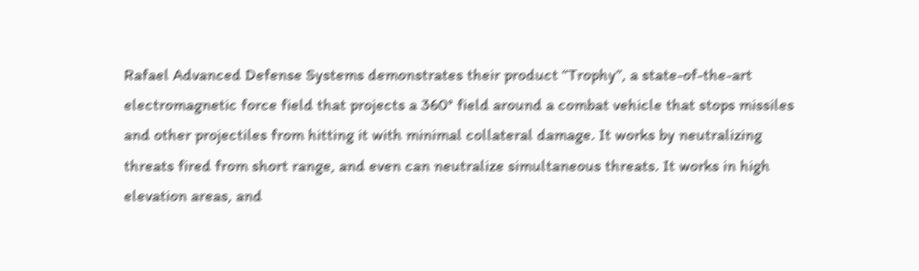Rafael Advanced Defense Systems demonstrates their product “Trophy”, a state-of-the-art electromagnetic force field that projects a 360° field around a combat vehicle that stops missiles and other projectiles from hitting it with minimal collateral damage. It works by neutralizing threats fired from short range, and even can neutralize simultaneous threats. It works in high elevation areas, and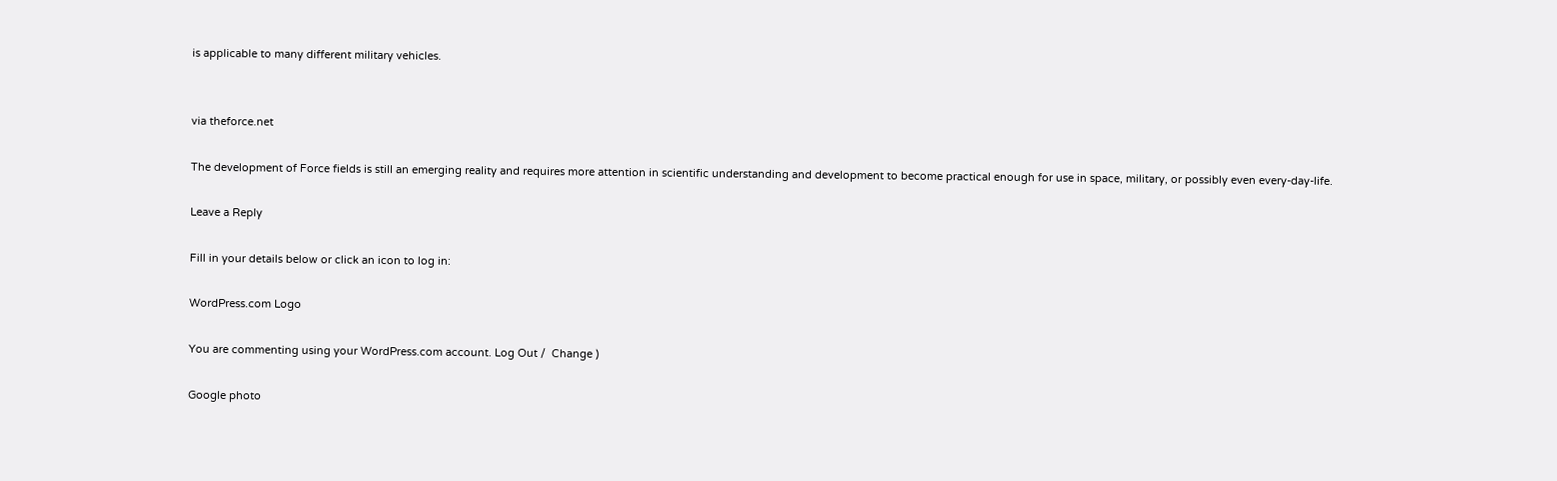is applicable to many different military vehicles.


via theforce.net

The development of Force fields is still an emerging reality and requires more attention in scientific understanding and development to become practical enough for use in space, military, or possibly even every-day-life.

Leave a Reply

Fill in your details below or click an icon to log in:

WordPress.com Logo

You are commenting using your WordPress.com account. Log Out /  Change )

Google photo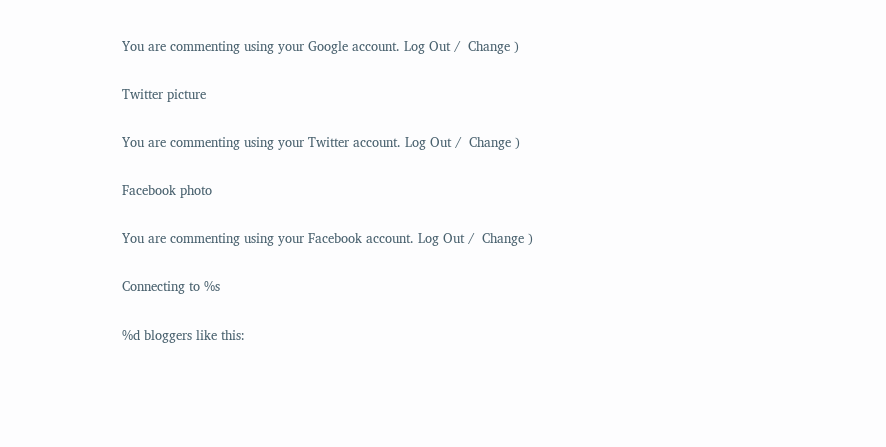You are commenting using your Google account. Log Out /  Change )

Twitter picture

You are commenting using your Twitter account. Log Out /  Change )

Facebook photo

You are commenting using your Facebook account. Log Out /  Change )

Connecting to %s

%d bloggers like this: